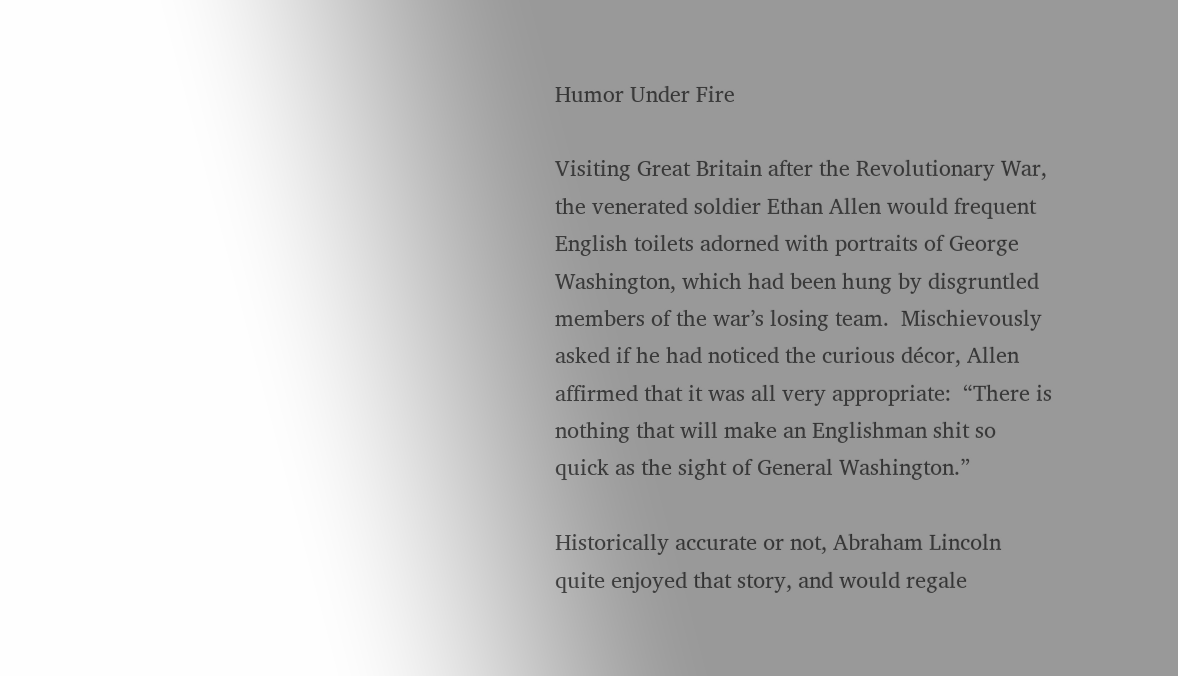Humor Under Fire

Visiting Great Britain after the Revolutionary War, the venerated soldier Ethan Allen would frequent English toilets adorned with portraits of George Washington, which had been hung by disgruntled members of the war’s losing team.  Mischievously asked if he had noticed the curious décor, Allen affirmed that it was all very appropriate:  “There is nothing that will make an Englishman shit so quick as the sight of General Washington.”

Historically accurate or not, Abraham Lincoln quite enjoyed that story, and would regale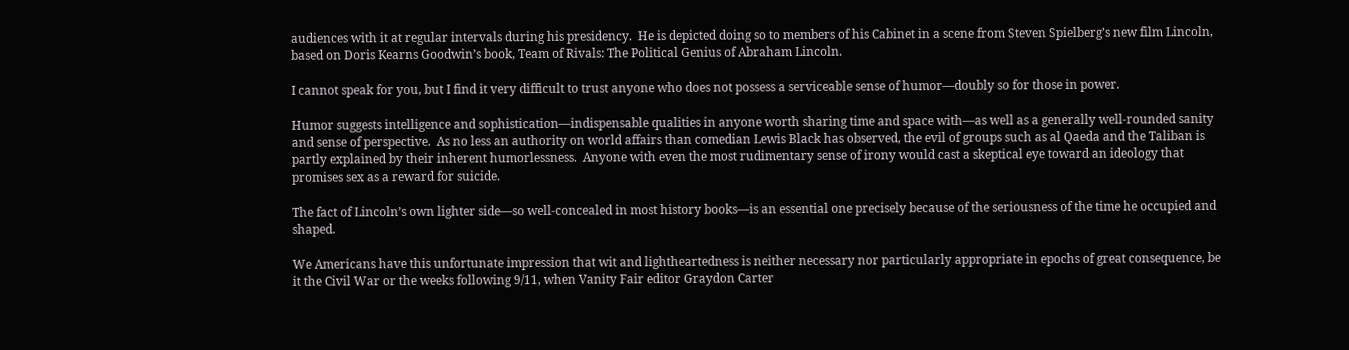audiences with it at regular intervals during his presidency.  He is depicted doing so to members of his Cabinet in a scene from Steven Spielberg’s new film Lincoln, based on Doris Kearns Goodwin’s book, Team of Rivals: The Political Genius of Abraham Lincoln.

I cannot speak for you, but I find it very difficult to trust anyone who does not possess a serviceable sense of humor—doubly so for those in power.

Humor suggests intelligence and sophistication—indispensable qualities in anyone worth sharing time and space with—as well as a generally well-rounded sanity and sense of perspective.  As no less an authority on world affairs than comedian Lewis Black has observed, the evil of groups such as al Qaeda and the Taliban is partly explained by their inherent humorlessness.  Anyone with even the most rudimentary sense of irony would cast a skeptical eye toward an ideology that promises sex as a reward for suicide.

The fact of Lincoln’s own lighter side—so well-concealed in most history books—is an essential one precisely because of the seriousness of the time he occupied and shaped.

We Americans have this unfortunate impression that wit and lightheartedness is neither necessary nor particularly appropriate in epochs of great consequence, be it the Civil War or the weeks following 9/11, when Vanity Fair editor Graydon Carter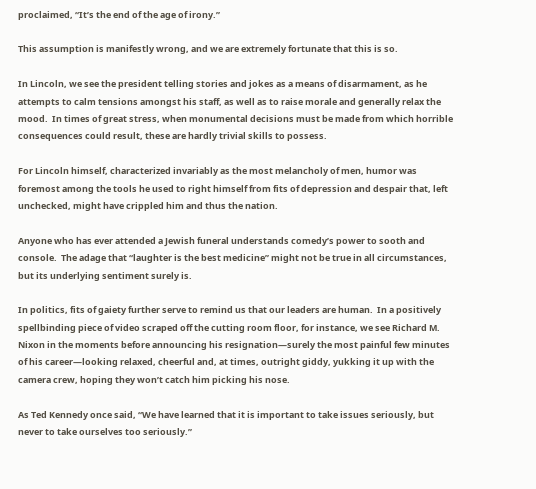proclaimed, “It’s the end of the age of irony.”

This assumption is manifestly wrong, and we are extremely fortunate that this is so.

In Lincoln, we see the president telling stories and jokes as a means of disarmament, as he attempts to calm tensions amongst his staff, as well as to raise morale and generally relax the mood.  In times of great stress, when monumental decisions must be made from which horrible consequences could result, these are hardly trivial skills to possess.

For Lincoln himself, characterized invariably as the most melancholy of men, humor was foremost among the tools he used to right himself from fits of depression and despair that, left unchecked, might have crippled him and thus the nation.

Anyone who has ever attended a Jewish funeral understands comedy’s power to sooth and console.  The adage that “laughter is the best medicine” might not be true in all circumstances, but its underlying sentiment surely is.

In politics, fits of gaiety further serve to remind us that our leaders are human.  In a positively spellbinding piece of video scraped off the cutting room floor, for instance, we see Richard M. Nixon in the moments before announcing his resignation—surely the most painful few minutes of his career—looking relaxed, cheerful and, at times, outright giddy, yukking it up with the camera crew, hoping they won’t catch him picking his nose.

As Ted Kennedy once said, “We have learned that it is important to take issues seriously, but never to take ourselves too seriously.”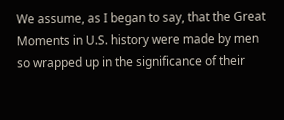We assume, as I began to say, that the Great Moments in U.S. history were made by men so wrapped up in the significance of their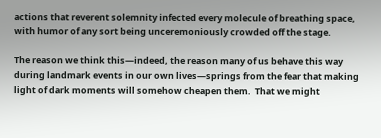actions that reverent solemnity infected every molecule of breathing space, with humor of any sort being unceremoniously crowded off the stage.

The reason we think this—indeed, the reason many of us behave this way during landmark events in our own lives—springs from the fear that making light of dark moments will somehow cheapen them.  That we might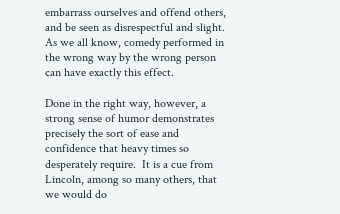embarrass ourselves and offend others, and be seen as disrespectful and slight.  As we all know, comedy performed in the wrong way by the wrong person can have exactly this effect.

Done in the right way, however, a strong sense of humor demonstrates precisely the sort of ease and confidence that heavy times so desperately require.  It is a cue from Lincoln, among so many others, that we would do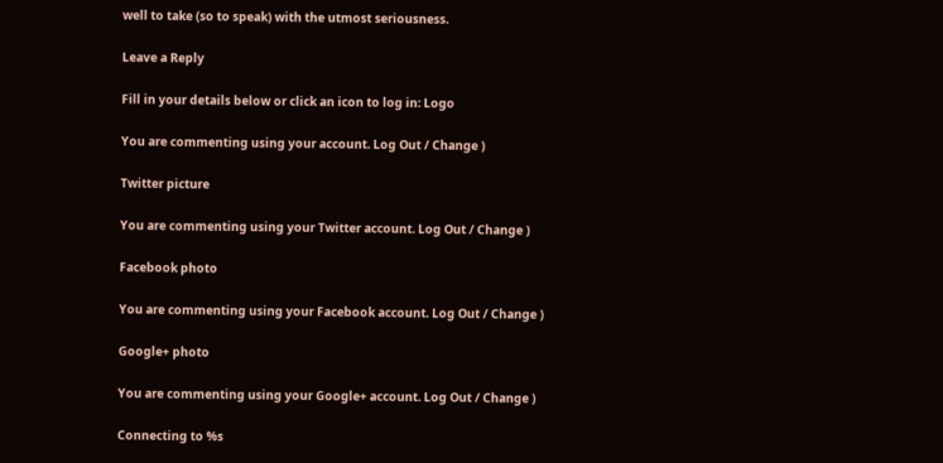well to take (so to speak) with the utmost seriousness.

Leave a Reply

Fill in your details below or click an icon to log in: Logo

You are commenting using your account. Log Out / Change )

Twitter picture

You are commenting using your Twitter account. Log Out / Change )

Facebook photo

You are commenting using your Facebook account. Log Out / Change )

Google+ photo

You are commenting using your Google+ account. Log Out / Change )

Connecting to %s